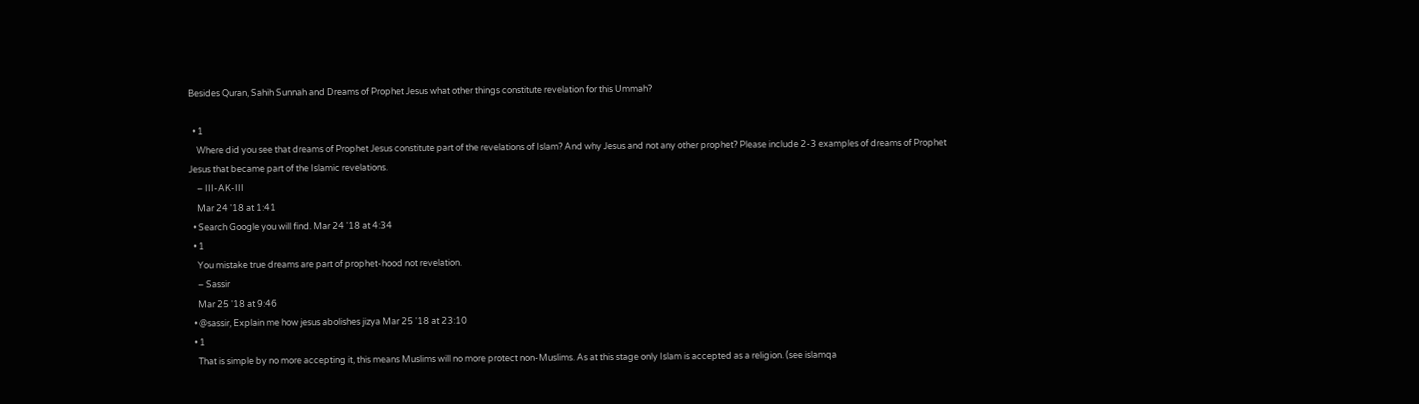Besides Quran, Sahih Sunnah and Dreams of Prophet Jesus what other things constitute revelation for this Ummah?

  • 1
    Where did you see that dreams of Prophet Jesus constitute part of the revelations of Islam? And why Jesus and not any other prophet? Please include 2-3 examples of dreams of Prophet Jesus that became part of the Islamic revelations.
    – III-AK-III
    Mar 24 '18 at 1:41
  • Search Google you will find. Mar 24 '18 at 4:34
  • 1
    You mistake true dreams are part of prophet-hood not revelation.
    – Sassir
    Mar 25 '18 at 9:46
  • @sassir, Explain me how jesus abolishes jizya Mar 25 '18 at 23:10
  • 1
    That is simple by no more accepting it, this means Muslims will no more protect non-Muslims. As at this stage only Islam is accepted as a religion. (see islamqa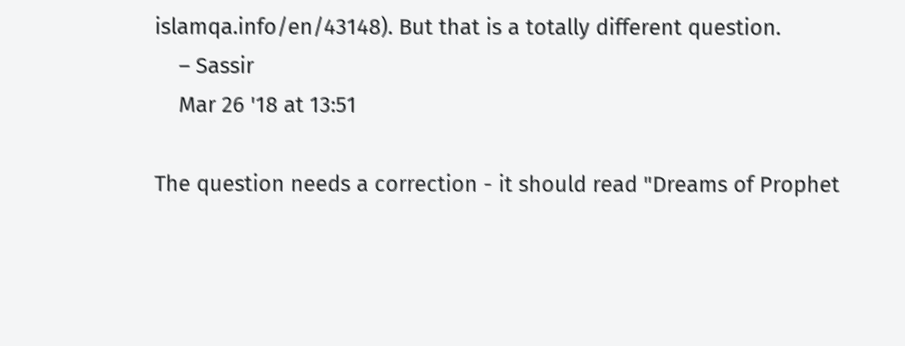islamqa.info/en/43148). But that is a totally different question.
    – Sassir
    Mar 26 '18 at 13:51

The question needs a correction - it should read "Dreams of Prophet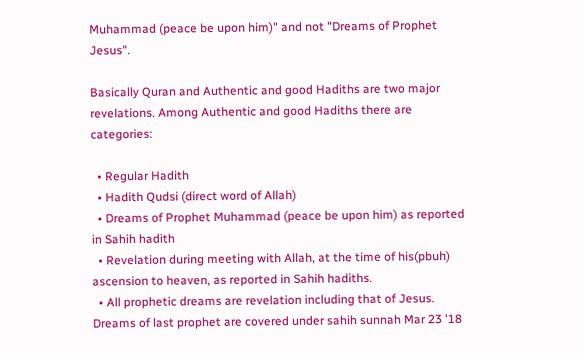Muhammad (peace be upon him)" and not "Dreams of Prophet Jesus".

Basically Quran and Authentic and good Hadiths are two major revelations. Among Authentic and good Hadiths there are categories:

  • Regular Hadith
  • Hadith Qudsi (direct word of Allah)
  • Dreams of Prophet Muhammad (peace be upon him) as reported in Sahih hadith
  • Revelation during meeting with Allah, at the time of his(pbuh) ascension to heaven, as reported in Sahih hadiths.
  • All prophetic dreams are revelation including that of Jesus. Dreams of last prophet are covered under sahih sunnah Mar 23 '18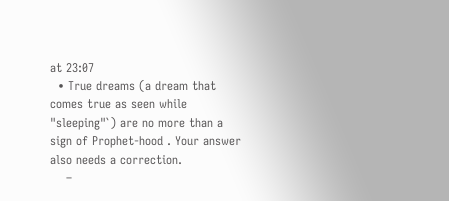at 23:07
  • True dreams (a dream that comes true as seen while "sleeping"`) are no more than a sign of Prophet-hood . Your answer also needs a correction.
    –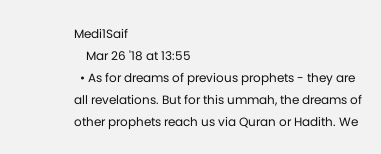Medi1Saif
    Mar 26 '18 at 13:55
  • As for dreams of previous prophets - they are all revelations. But for this ummah, the dreams of other prophets reach us via Quran or Hadith. We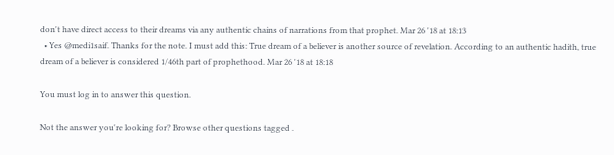don't have direct access to their dreams via any authentic chains of narrations from that prophet. Mar 26 '18 at 18:13
  • Yes @medi1saif. Thanks for the note. I must add this: True dream of a believer is another source of revelation. According to an authentic hadith, true dream of a believer is considered 1/46th part of prophethood. Mar 26 '18 at 18:18

You must log in to answer this question.

Not the answer you're looking for? Browse other questions tagged .